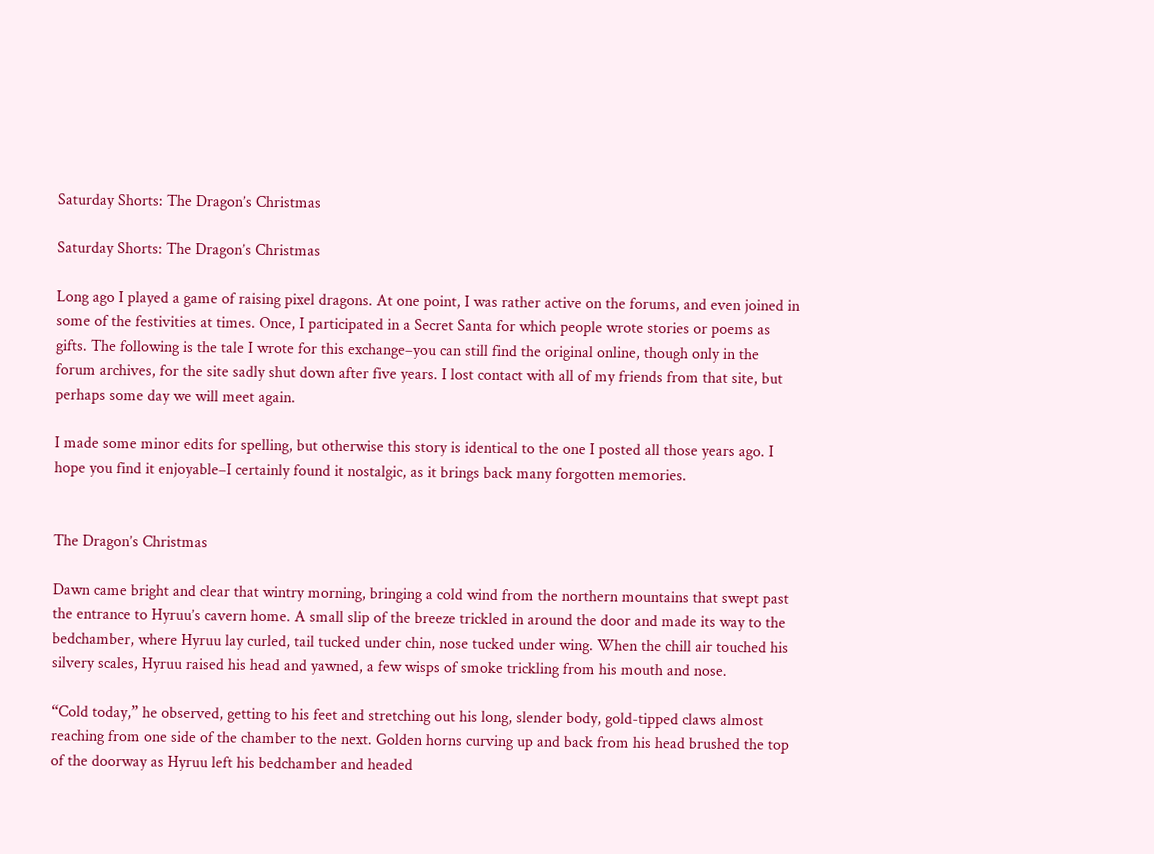Saturday Shorts: The Dragon’s Christmas

Saturday Shorts: The Dragon’s Christmas

Long ago I played a game of raising pixel dragons. At one point, I was rather active on the forums, and even joined in some of the festivities at times. Once, I participated in a Secret Santa for which people wrote stories or poems as gifts. The following is the tale I wrote for this exchange–you can still find the original online, though only in the forum archives, for the site sadly shut down after five years. I lost contact with all of my friends from that site, but perhaps some day we will meet again.

I made some minor edits for spelling, but otherwise this story is identical to the one I posted all those years ago. I hope you find it enjoyable–I certainly found it nostalgic, as it brings back many forgotten memories.


The Dragon’s Christmas

Dawn came bright and clear that wintry morning, bringing a cold wind from the northern mountains that swept past the entrance to Hyruu’s cavern home. A small slip of the breeze trickled in around the door and made its way to the bedchamber, where Hyruu lay curled, tail tucked under chin, nose tucked under wing. When the chill air touched his silvery scales, Hyruu raised his head and yawned, a few wisps of smoke trickling from his mouth and nose.

“Cold today,” he observed, getting to his feet and stretching out his long, slender body, gold-tipped claws almost reaching from one side of the chamber to the next. Golden horns curving up and back from his head brushed the top of the doorway as Hyruu left his bedchamber and headed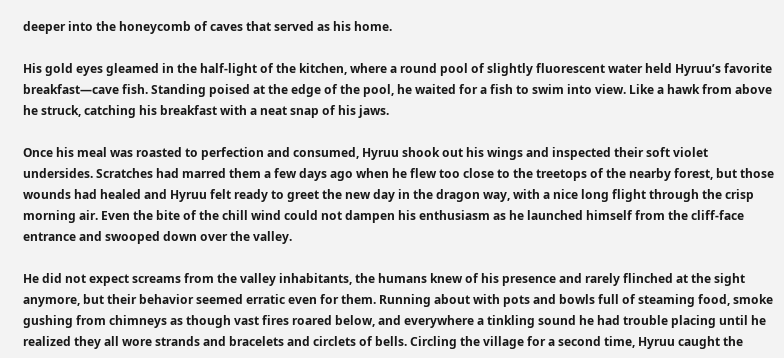deeper into the honeycomb of caves that served as his home.

His gold eyes gleamed in the half-light of the kitchen, where a round pool of slightly fluorescent water held Hyruu’s favorite breakfast—cave fish. Standing poised at the edge of the pool, he waited for a fish to swim into view. Like a hawk from above he struck, catching his breakfast with a neat snap of his jaws.

Once his meal was roasted to perfection and consumed, Hyruu shook out his wings and inspected their soft violet undersides. Scratches had marred them a few days ago when he flew too close to the treetops of the nearby forest, but those wounds had healed and Hyruu felt ready to greet the new day in the dragon way, with a nice long flight through the crisp morning air. Even the bite of the chill wind could not dampen his enthusiasm as he launched himself from the cliff-face entrance and swooped down over the valley.

He did not expect screams from the valley inhabitants, the humans knew of his presence and rarely flinched at the sight anymore, but their behavior seemed erratic even for them. Running about with pots and bowls full of steaming food, smoke gushing from chimneys as though vast fires roared below, and everywhere a tinkling sound he had trouble placing until he realized they all wore strands and bracelets and circlets of bells. Circling the village for a second time, Hyruu caught the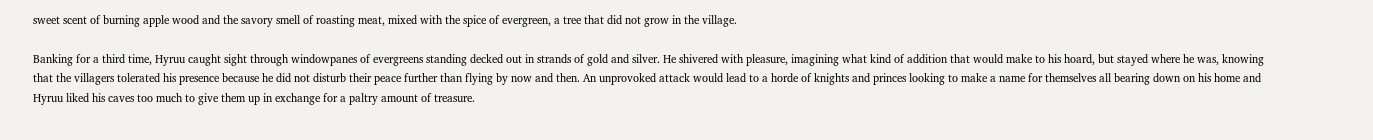sweet scent of burning apple wood and the savory smell of roasting meat, mixed with the spice of evergreen, a tree that did not grow in the village.

Banking for a third time, Hyruu caught sight through windowpanes of evergreens standing decked out in strands of gold and silver. He shivered with pleasure, imagining what kind of addition that would make to his hoard, but stayed where he was, knowing that the villagers tolerated his presence because he did not disturb their peace further than flying by now and then. An unprovoked attack would lead to a horde of knights and princes looking to make a name for themselves all bearing down on his home and Hyruu liked his caves too much to give them up in exchange for a paltry amount of treasure.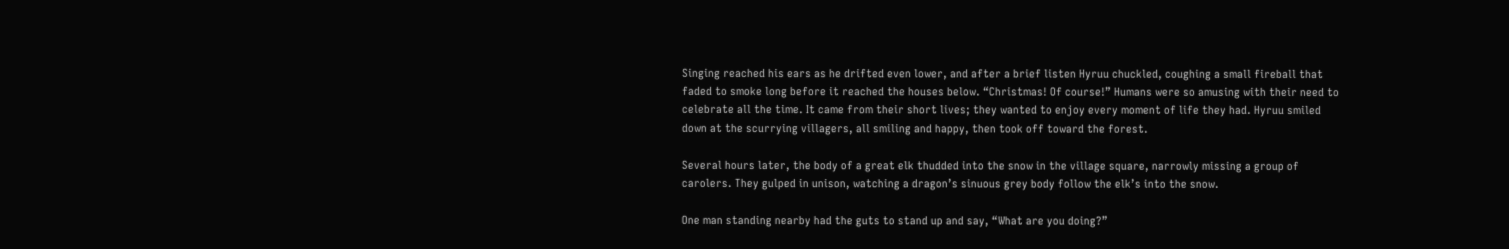Singing reached his ears as he drifted even lower, and after a brief listen Hyruu chuckled, coughing a small fireball that faded to smoke long before it reached the houses below. “Christmas! Of course!” Humans were so amusing with their need to celebrate all the time. It came from their short lives; they wanted to enjoy every moment of life they had. Hyruu smiled down at the scurrying villagers, all smiling and happy, then took off toward the forest.

Several hours later, the body of a great elk thudded into the snow in the village square, narrowly missing a group of carolers. They gulped in unison, watching a dragon’s sinuous grey body follow the elk’s into the snow.

One man standing nearby had the guts to stand up and say, “What are you doing?”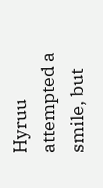Hyruu attempted a smile, but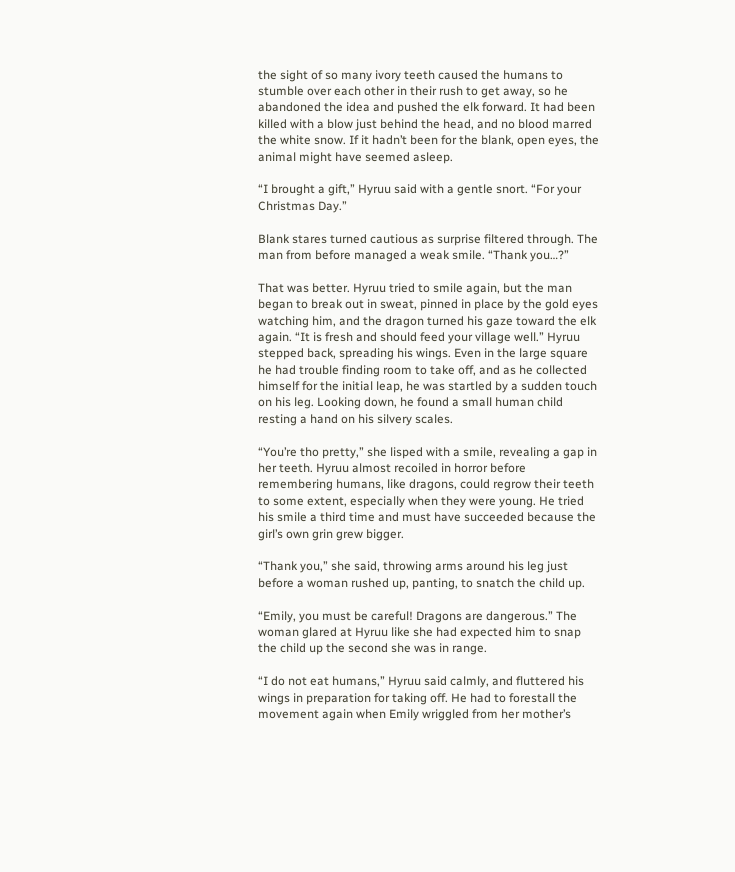the sight of so many ivory teeth caused the humans to stumble over each other in their rush to get away, so he abandoned the idea and pushed the elk forward. It had been killed with a blow just behind the head, and no blood marred the white snow. If it hadn’t been for the blank, open eyes, the animal might have seemed asleep.

“I brought a gift,” Hyruu said with a gentle snort. “For your Christmas Day.”

Blank stares turned cautious as surprise filtered through. The man from before managed a weak smile. “Thank you…?”

That was better. Hyruu tried to smile again, but the man began to break out in sweat, pinned in place by the gold eyes watching him, and the dragon turned his gaze toward the elk again. “It is fresh and should feed your village well.” Hyruu stepped back, spreading his wings. Even in the large square he had trouble finding room to take off, and as he collected himself for the initial leap, he was startled by a sudden touch on his leg. Looking down, he found a small human child resting a hand on his silvery scales.

“You’re tho pretty,” she lisped with a smile, revealing a gap in her teeth. Hyruu almost recoiled in horror before remembering humans, like dragons, could regrow their teeth to some extent, especially when they were young. He tried his smile a third time and must have succeeded because the girl’s own grin grew bigger.

“Thank you,” she said, throwing arms around his leg just before a woman rushed up, panting, to snatch the child up.

“Emily, you must be careful! Dragons are dangerous.” The woman glared at Hyruu like she had expected him to snap the child up the second she was in range.

“I do not eat humans,” Hyruu said calmly, and fluttered his wings in preparation for taking off. He had to forestall the movement again when Emily wriggled from her mother’s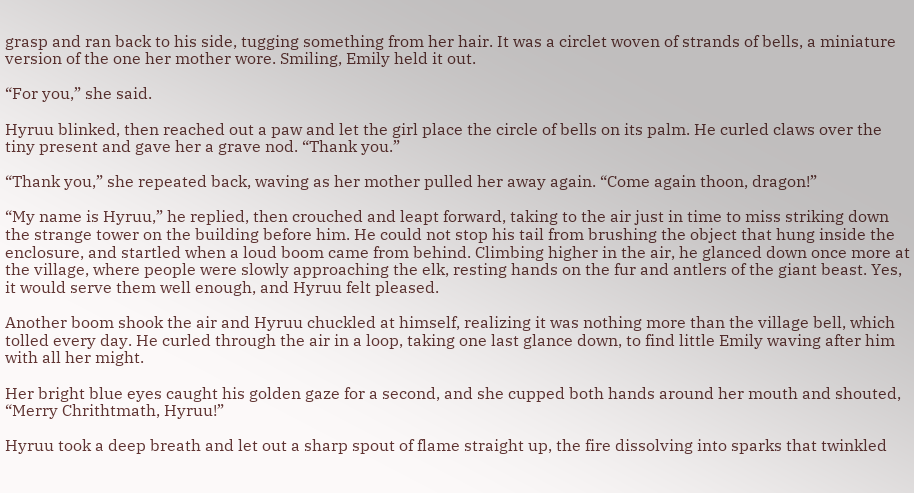grasp and ran back to his side, tugging something from her hair. It was a circlet woven of strands of bells, a miniature version of the one her mother wore. Smiling, Emily held it out.

“For you,” she said.

Hyruu blinked, then reached out a paw and let the girl place the circle of bells on its palm. He curled claws over the tiny present and gave her a grave nod. “Thank you.”

“Thank you,” she repeated back, waving as her mother pulled her away again. “Come again thoon, dragon!”

“My name is Hyruu,” he replied, then crouched and leapt forward, taking to the air just in time to miss striking down the strange tower on the building before him. He could not stop his tail from brushing the object that hung inside the enclosure, and startled when a loud boom came from behind. Climbing higher in the air, he glanced down once more at the village, where people were slowly approaching the elk, resting hands on the fur and antlers of the giant beast. Yes, it would serve them well enough, and Hyruu felt pleased.

Another boom shook the air and Hyruu chuckled at himself, realizing it was nothing more than the village bell, which tolled every day. He curled through the air in a loop, taking one last glance down, to find little Emily waving after him with all her might.

Her bright blue eyes caught his golden gaze for a second, and she cupped both hands around her mouth and shouted, “Merry Chrithtmath, Hyruu!”

Hyruu took a deep breath and let out a sharp spout of flame straight up, the fire dissolving into sparks that twinkled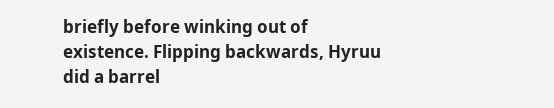briefly before winking out of existence. Flipping backwards, Hyruu did a barrel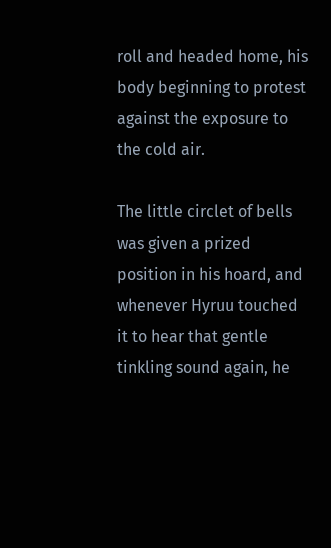roll and headed home, his body beginning to protest against the exposure to the cold air.

The little circlet of bells was given a prized position in his hoard, and whenever Hyruu touched it to hear that gentle tinkling sound again, he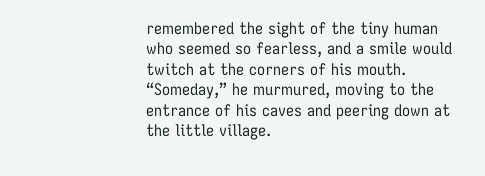remembered the sight of the tiny human who seemed so fearless, and a smile would twitch at the corners of his mouth. “Someday,” he murmured, moving to the entrance of his caves and peering down at the little village.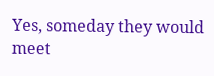Yes, someday they would meet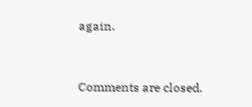again.


Comments are closed.